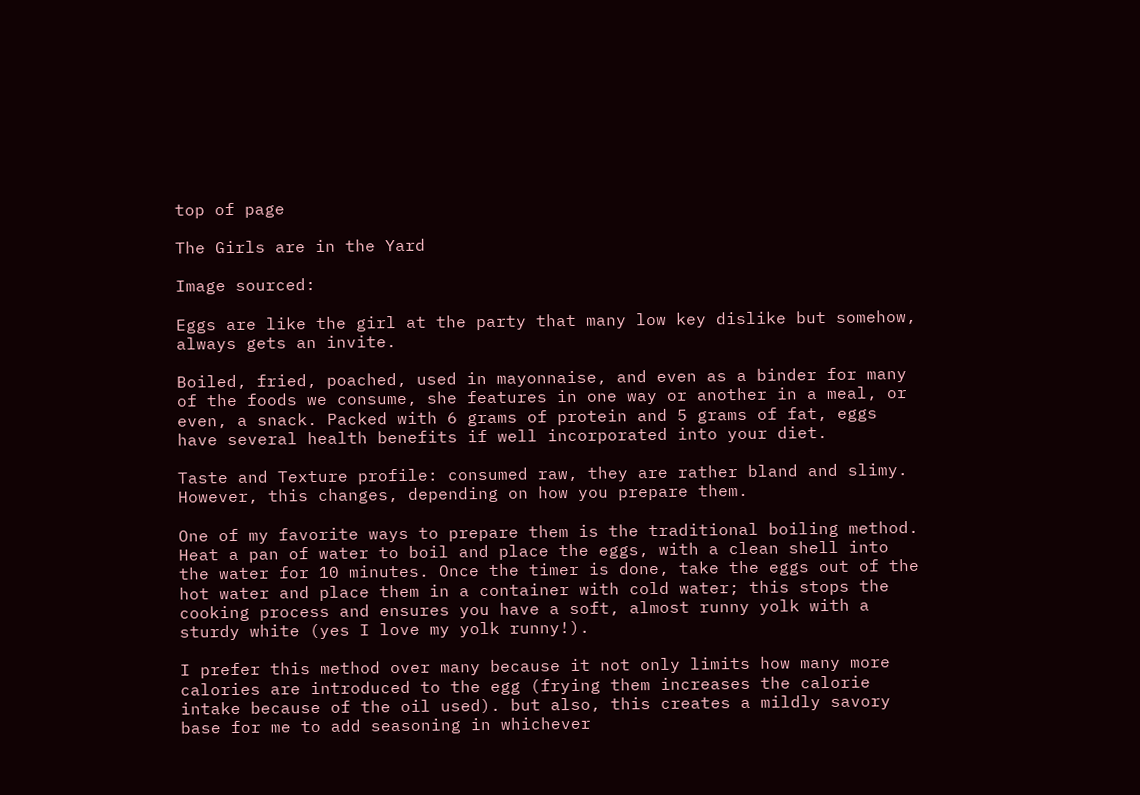top of page

The Girls are in the Yard

Image sourced:

Eggs are like the girl at the party that many low key dislike but somehow, always gets an invite.

Boiled, fried, poached, used in mayonnaise, and even as a binder for many of the foods we consume, she features in one way or another in a meal, or even, a snack. Packed with 6 grams of protein and 5 grams of fat, eggs have several health benefits if well incorporated into your diet.

Taste and Texture profile: consumed raw, they are rather bland and slimy. However, this changes, depending on how you prepare them.

One of my favorite ways to prepare them is the traditional boiling method. Heat a pan of water to boil and place the eggs, with a clean shell into the water for 10 minutes. Once the timer is done, take the eggs out of the hot water and place them in a container with cold water; this stops the cooking process and ensures you have a soft, almost runny yolk with a sturdy white (yes I love my yolk runny!).

I prefer this method over many because it not only limits how many more calories are introduced to the egg (frying them increases the calorie intake because of the oil used). but also, this creates a mildly savory base for me to add seasoning in whichever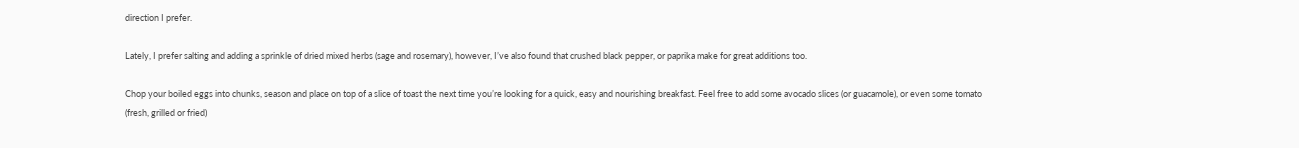direction I prefer.

Lately, I prefer salting and adding a sprinkle of dried mixed herbs (sage and rosemary), however, I’ve also found that crushed black pepper, or paprika make for great additions too.

Chop your boiled eggs into chunks, season and place on top of a slice of toast the next time you’re looking for a quick, easy and nourishing breakfast. Feel free to add some avocado slices (or guacamole), or even some tomato (fresh, grilled or fried)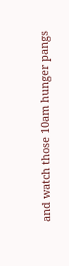and watch those 10am hunger pangs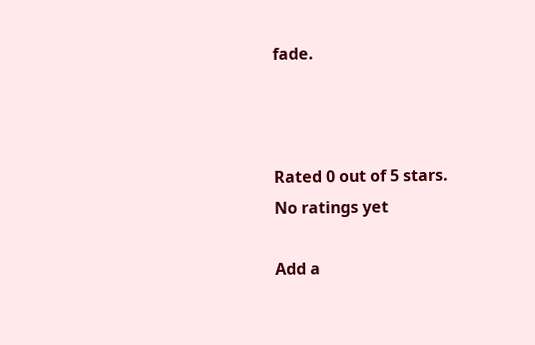fade.



Rated 0 out of 5 stars.
No ratings yet

Add a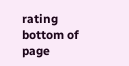rating
bottom of page